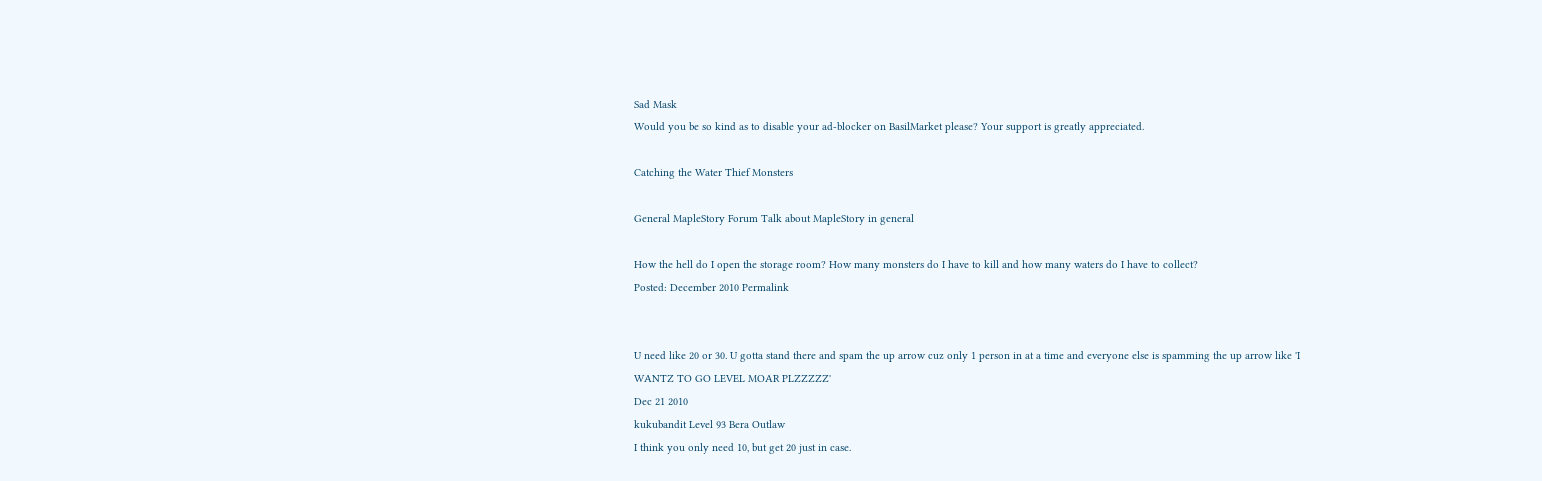Sad Mask
Would you be so kind as to disable your ad-blocker on BasilMarket please? Your support is greatly appreciated.

Catching the Water Thief Monsters

General MapleStory Forum Talk about MapleStory in general

How the hell do I open the storage room? How many monsters do I have to kill and how many waters do I have to collect?
Posted: December 2010 Permalink


U need like 20 or 30. U gotta stand there and spam the up arrow cuz only 1 person in at a time and everyone else is spamming the up arrow like 'I WANTZ TO GO LEVEL MOAR PLZZZZZ'
Dec 21 2010
kukubandit Level 93 Bera Outlaw
I think you only need 10, but get 20 just in case.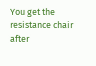You get the resistance chair after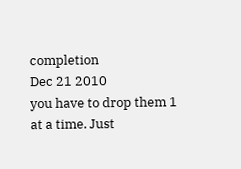completion
Dec 21 2010
you have to drop them 1 at a time. Just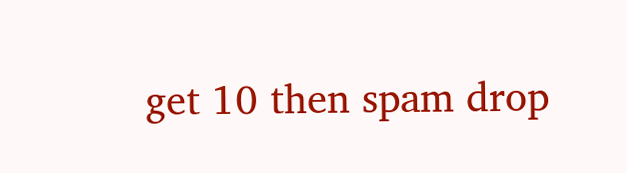get 10 then spam drop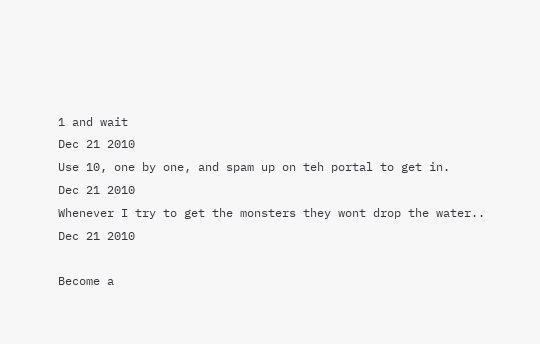1 and wait
Dec 21 2010
Use 10, one by one, and spam up on teh portal to get in.
Dec 21 2010
Whenever I try to get the monsters they wont drop the water..
Dec 21 2010

Become a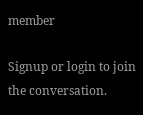member

Signup or login to join the conversation.